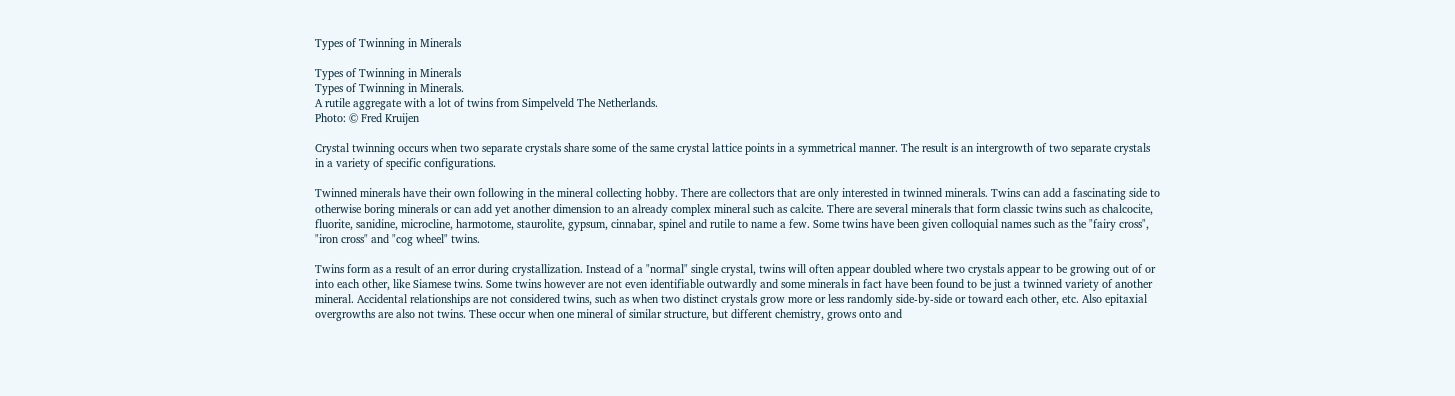Types of Twinning in Minerals

Types of Twinning in Minerals
Types of Twinning in Minerals.
A rutile aggregate with a lot of twins from Simpelveld The Netherlands.
Photo: © Fred Kruijen

Crystal twinning occurs when two separate crystals share some of the same crystal lattice points in a symmetrical manner. The result is an intergrowth of two separate crystals in a variety of specific configurations.

Twinned minerals have their own following in the mineral collecting hobby. There are collectors that are only interested in twinned minerals. Twins can add a fascinating side to otherwise boring minerals or can add yet another dimension to an already complex mineral such as calcite. There are several minerals that form classic twins such as chalcocite, fluorite, sanidine, microcline, harmotome, staurolite, gypsum, cinnabar, spinel and rutile to name a few. Some twins have been given colloquial names such as the "fairy cross", "iron cross" and "cog wheel" twins.

Twins form as a result of an error during crystallization. Instead of a "normal" single crystal, twins will often appear doubled where two crystals appear to be growing out of or into each other, like Siamese twins. Some twins however are not even identifiable outwardly and some minerals in fact have been found to be just a twinned variety of another mineral. Accidental relationships are not considered twins, such as when two distinct crystals grow more or less randomly side-by-side or toward each other, etc. Also epitaxial overgrowths are also not twins. These occur when one mineral of similar structure, but different chemistry, grows onto and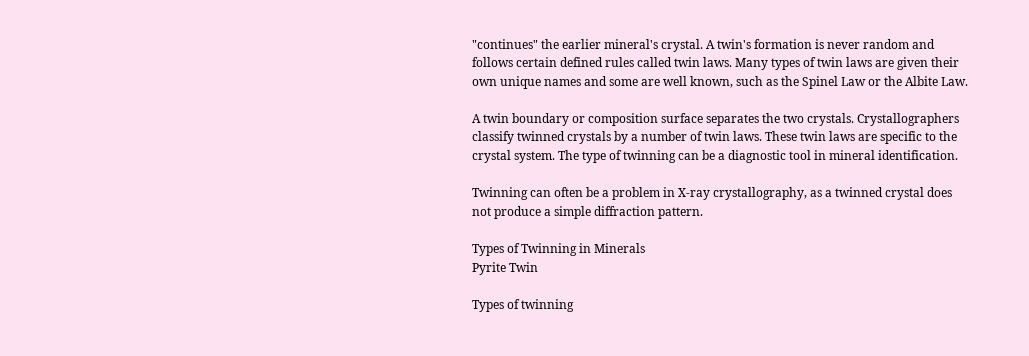"continues" the earlier mineral's crystal. A twin's formation is never random and follows certain defined rules called twin laws. Many types of twin laws are given their own unique names and some are well known, such as the Spinel Law or the Albite Law.

A twin boundary or composition surface separates the two crystals. Crystallographers classify twinned crystals by a number of twin laws. These twin laws are specific to the crystal system. The type of twinning can be a diagnostic tool in mineral identification.

Twinning can often be a problem in X-ray crystallography, as a twinned crystal does not produce a simple diffraction pattern.

Types of Twinning in Minerals
Pyrite Twin

Types of twinning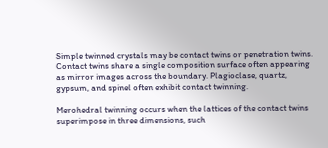Simple twinned crystals may be contact twins or penetration twins. Contact twins share a single composition surface often appearing as mirror images across the boundary. Plagioclase, quartz, gypsum, and spinel often exhibit contact twinning.

Merohedral twinning occurs when the lattices of the contact twins superimpose in three dimensions, such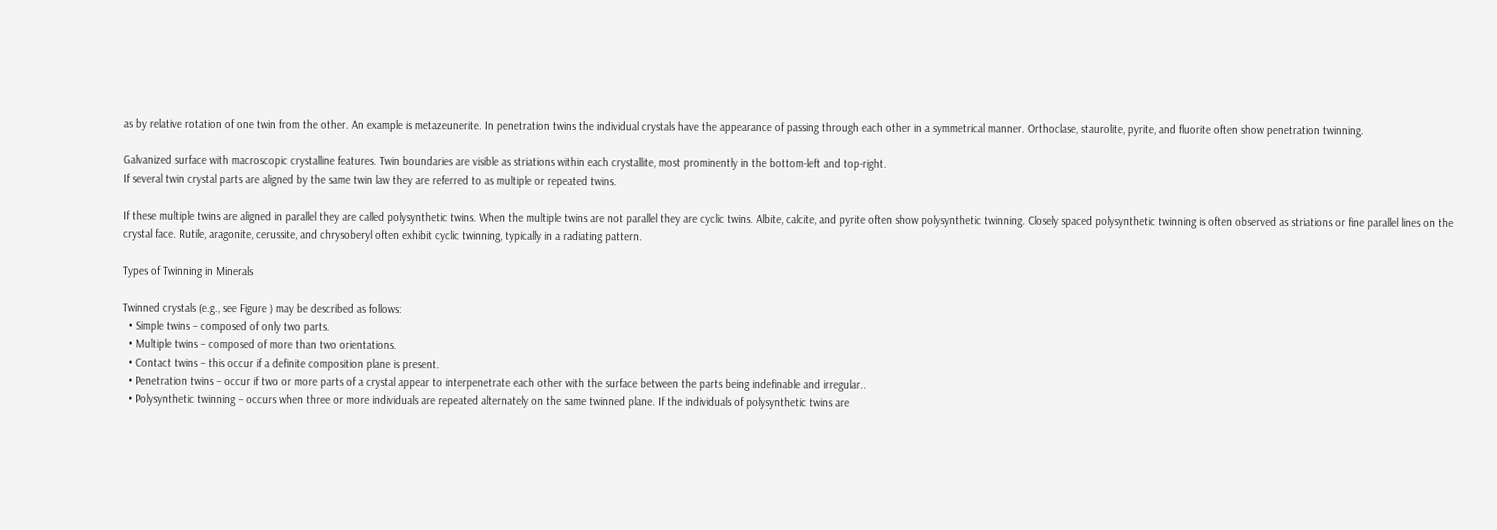as by relative rotation of one twin from the other. An example is metazeunerite. In penetration twins the individual crystals have the appearance of passing through each other in a symmetrical manner. Orthoclase, staurolite, pyrite, and fluorite often show penetration twinning.

Galvanized surface with macroscopic crystalline features. Twin boundaries are visible as striations within each crystallite, most prominently in the bottom-left and top-right.
If several twin crystal parts are aligned by the same twin law they are referred to as multiple or repeated twins.

If these multiple twins are aligned in parallel they are called polysynthetic twins. When the multiple twins are not parallel they are cyclic twins. Albite, calcite, and pyrite often show polysynthetic twinning. Closely spaced polysynthetic twinning is often observed as striations or fine parallel lines on the crystal face. Rutile, aragonite, cerussite, and chrysoberyl often exhibit cyclic twinning, typically in a radiating pattern.

Types of Twinning in Minerals

Twinned crystals (e.g., see Figure ) may be described as follows:
  • Simple twins – composed of only two parts.
  • Multiple twins – composed of more than two orientations.
  • Contact twins – this occur if a definite composition plane is present.
  • Penetration twins – occur if two or more parts of a crystal appear to interpenetrate each other with the surface between the parts being indefinable and irregular..
  • Polysynthetic twinning – occurs when three or more individuals are repeated alternately on the same twinned plane. If the individuals of polysynthetic twins are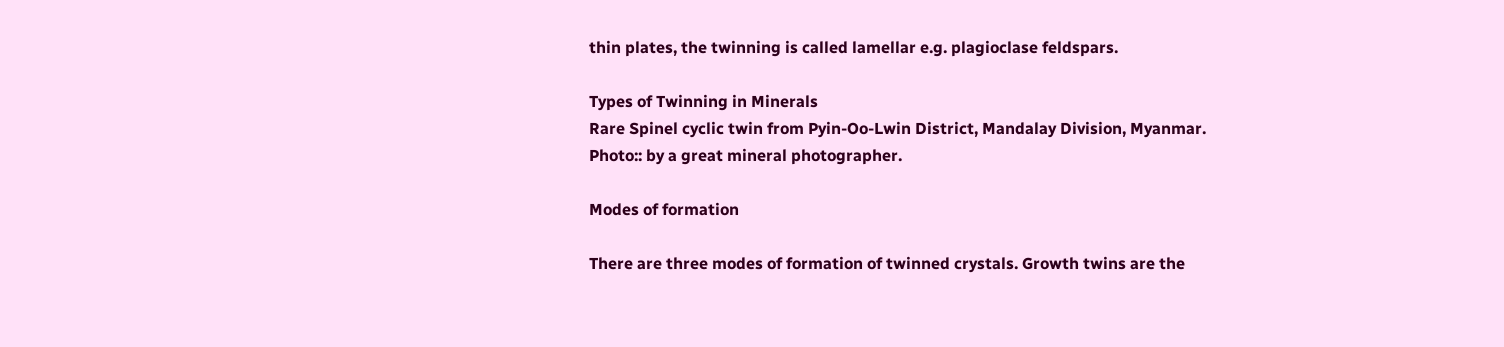thin plates, the twinning is called lamellar e.g. plagioclase feldspars.

Types of Twinning in Minerals
Rare Spinel cyclic twin from Pyin-Oo-Lwin District, Mandalay Division, Myanmar.
Photo:: by a great mineral photographer.

Modes of formation

There are three modes of formation of twinned crystals. Growth twins are the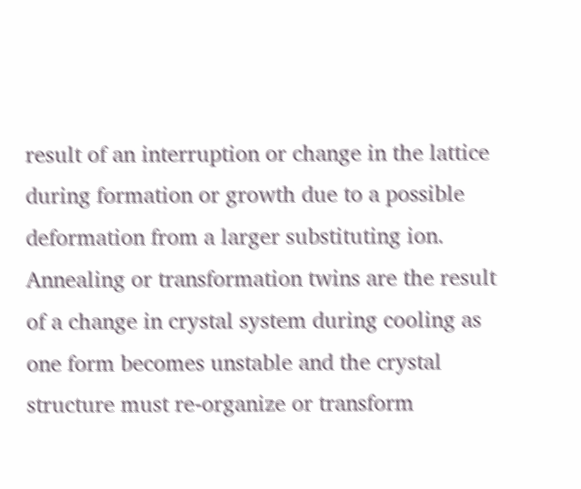result of an interruption or change in the lattice during formation or growth due to a possible deformation from a larger substituting ion. Annealing or transformation twins are the result of a change in crystal system during cooling as one form becomes unstable and the crystal structure must re-organize or transform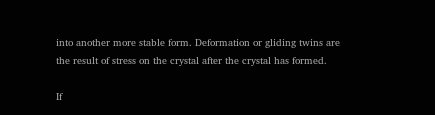into another more stable form. Deformation or gliding twins are the result of stress on the crystal after the crystal has formed.

If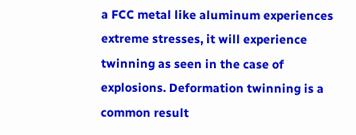a FCC metal like aluminum experiences extreme stresses, it will experience twinning as seen in the case of explosions. Deformation twinning is a common result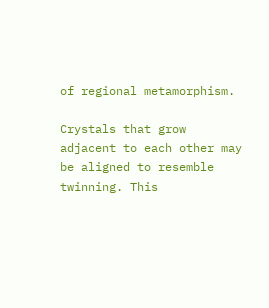of regional metamorphism.

Crystals that grow adjacent to each other may be aligned to resemble twinning. This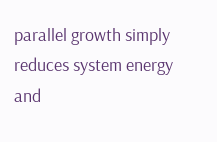parallel growth simply reduces system energy and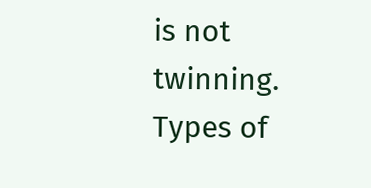is not twinning.
Types of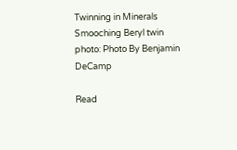Twinning in Minerals
Smooching Beryl twin photo: Photo By Benjamin DeCamp

Read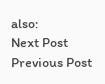also:
Next Post Previous Post